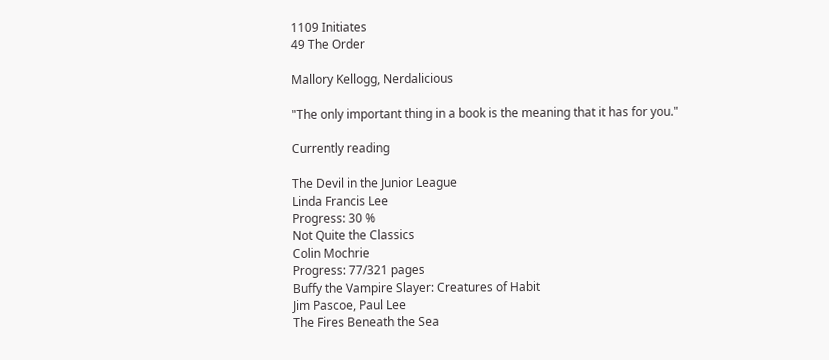1109 Initiates
49 The Order

Mallory Kellogg, Nerdalicious

"The only important thing in a book is the meaning that it has for you."

Currently reading

The Devil in the Junior League
Linda Francis Lee
Progress: 30 %
Not Quite the Classics
Colin Mochrie
Progress: 77/321 pages
Buffy the Vampire Slayer: Creatures of Habit
Jim Pascoe, Paul Lee
The Fires Beneath the Sea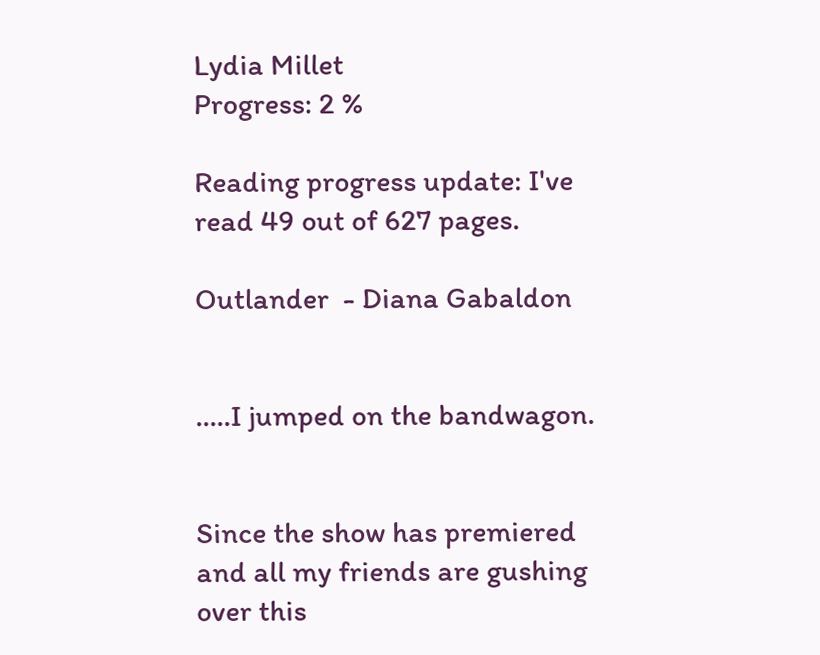Lydia Millet
Progress: 2 %

Reading progress update: I've read 49 out of 627 pages.

Outlander  - Diana Gabaldon


.....I jumped on the bandwagon.


Since the show has premiered and all my friends are gushing over this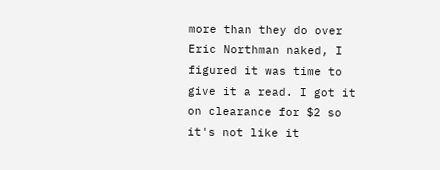more than they do over Eric Northman naked, I figured it was time to give it a read. I got it on clearance for $2 so it's not like it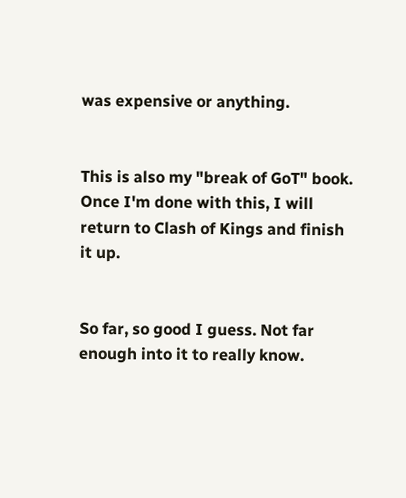was expensive or anything.


This is also my "break of GoT" book. Once I'm done with this, I will return to Clash of Kings and finish it up.


So far, so good I guess. Not far enough into it to really know.